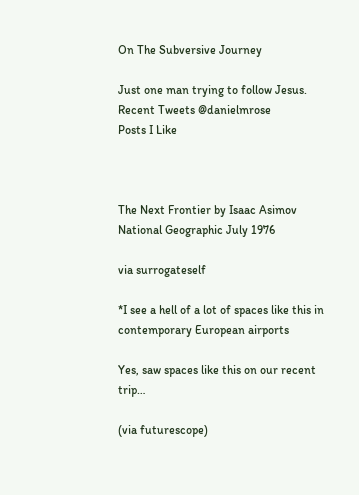On The Subversive Journey

Just one man trying to follow Jesus.
Recent Tweets @danielmrose
Posts I Like



The Next Frontier by Isaac Asimov
National Geographic July 1976

via surrogateself

*I see a hell of a lot of spaces like this in contemporary European airports

Yes, saw spaces like this on our recent trip…

(via futurescope)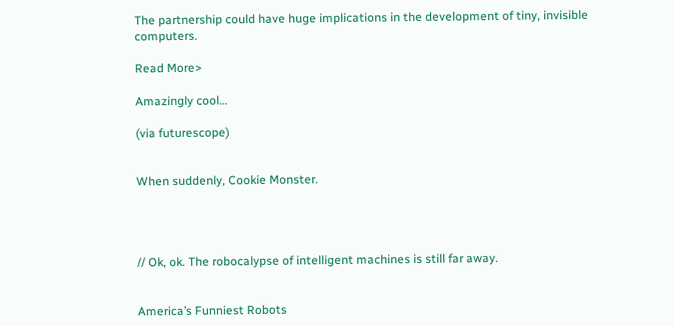The partnership could have huge implications in the development of tiny, invisible computers.

Read More>

Amazingly cool…

(via futurescope)


When suddenly, Cookie Monster.




// Ok, ok. The robocalypse of intelligent machines is still far away.


America’s Funniest Robots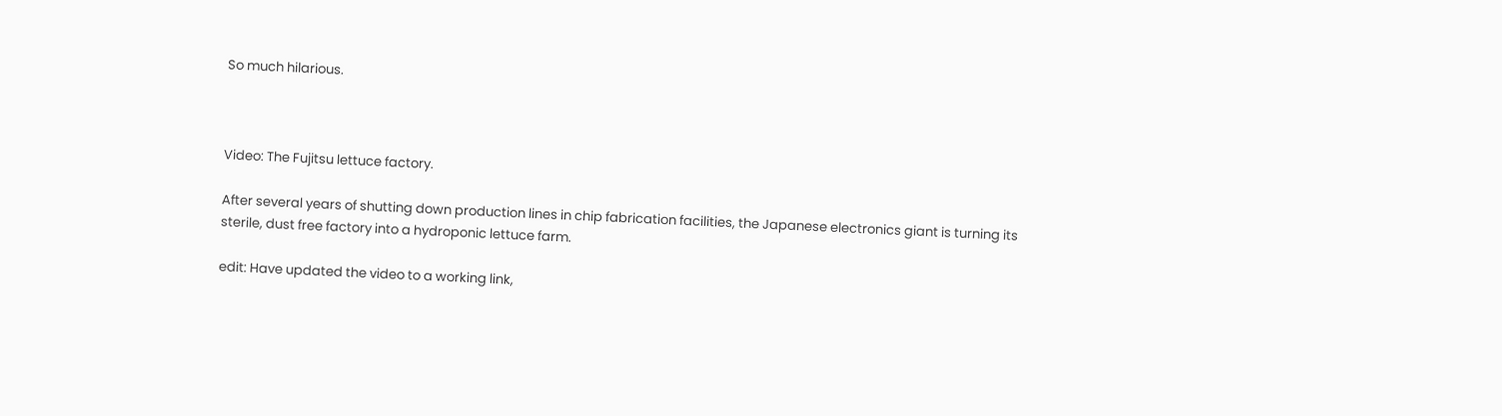So much hilarious.



Video: The Fujitsu lettuce factory.

After several years of shutting down production lines in chip fabrication facilities, the Japanese electronics giant is turning its sterile, dust free factory into a hydroponic lettuce farm.

edit: Have updated the video to a working link,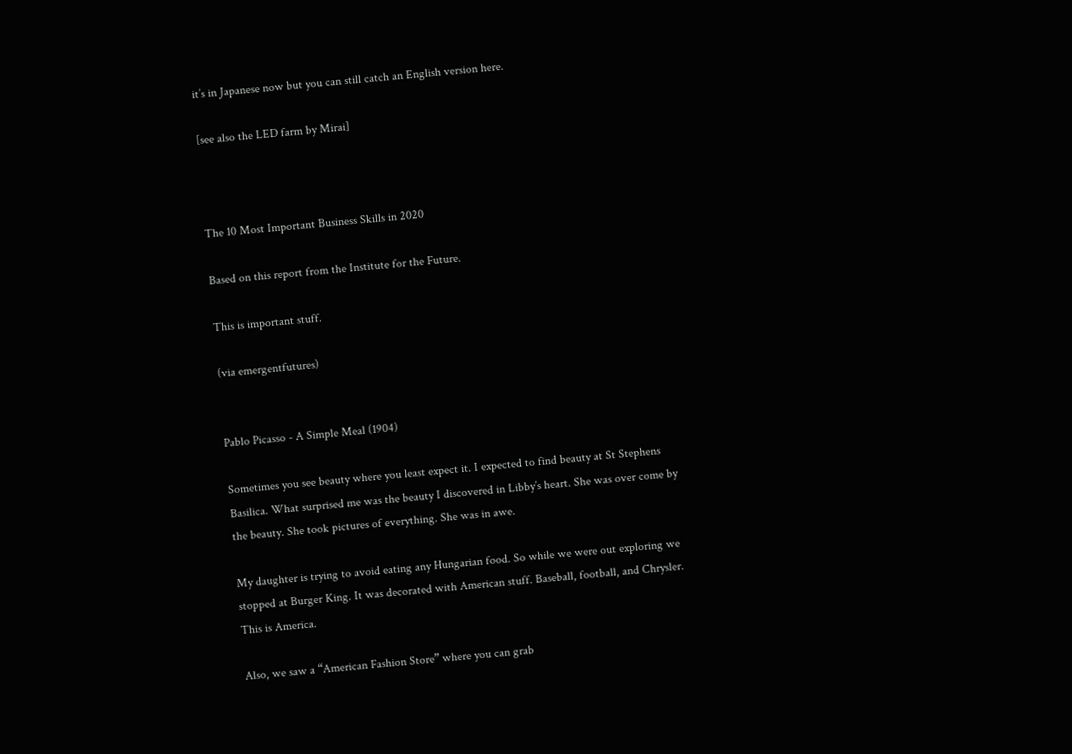it’s in Japanese now but you can still catch an English version here.

[see also the LED farm by Mirai]



The 10 Most Important Business Skills in 2020

Based on this report from the Institute for the Future.

This is important stuff.

(via emergentfutures)


Pablo Picasso - A Simple Meal (1904)

Sometimes you see beauty where you least expect it. I expected to find beauty at St Stephens Basilica. What surprised me was the beauty I discovered in Libby’s heart. She was over come by the beauty. She took pictures of everything. She was in awe.

My daughter is trying to avoid eating any Hungarian food. So while we were out exploring we stopped at Burger King. It was decorated with American stuff. Baseball, football, and Chrysler. This is America.

Also, we saw a “American Fashion Store” where you can grab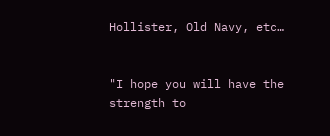Hollister, Old Navy, etc…


"I hope you will have the strength to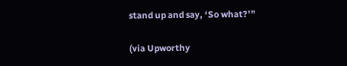stand up and say, ‘So what?’”

(via Upworthy